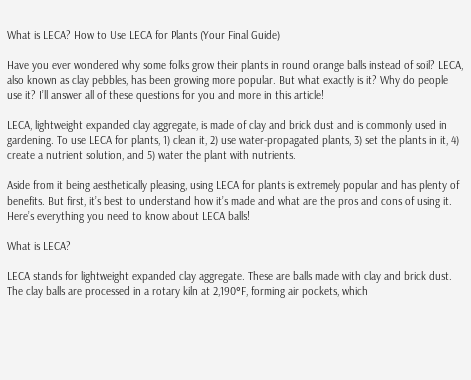What is LECA? How to Use LECA for Plants (Your Final Guide)

Have you ever wondered why some folks grow their plants in round orange balls instead of soil? LECA, also known as clay pebbles, has been growing more popular. But what exactly is it? Why do people use it? I’ll answer all of these questions for you and more in this article!

LECA, lightweight expanded clay aggregate, is made of clay and brick dust and is commonly used in gardening. To use LECA for plants, 1) clean it, 2) use water-propagated plants, 3) set the plants in it, 4) create a nutrient solution, and 5) water the plant with nutrients.

Aside from it being aesthetically pleasing, using LECA for plants is extremely popular and has plenty of benefits. But first, it’s best to understand how it’s made and what are the pros and cons of using it. Here’s everything you need to know about LECA balls!

What is LECA?

LECA stands for lightweight expanded clay aggregate. These are balls made with clay and brick dust. The clay balls are processed in a rotary kiln at 2,190°F, forming air pockets, which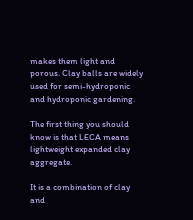makes them light and porous. Clay balls are widely used for semi-hydroponic and hydroponic gardening.

The first thing you should know is that LECA means lightweight expanded clay aggregate.

It is a combination of clay and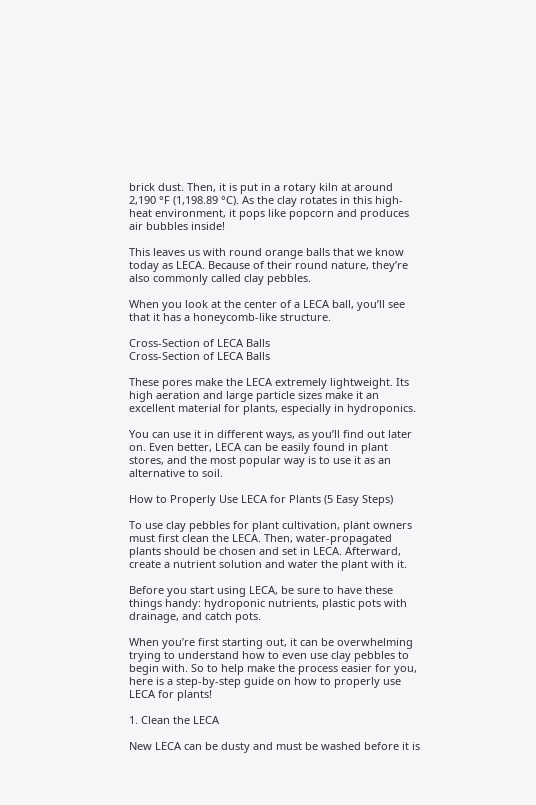brick dust. Then, it is put in a rotary kiln at around 2,190 °F (1,198.89 °C). As the clay rotates in this high-heat environment, it pops like popcorn and produces air bubbles inside!

This leaves us with round orange balls that we know today as LECA. Because of their round nature, they’re also commonly called clay pebbles.

When you look at the center of a LECA ball, you’ll see that it has a honeycomb-like structure.

Cross-Section of LECA Balls
Cross-Section of LECA Balls

These pores make the LECA extremely lightweight. Its high aeration and large particle sizes make it an excellent material for plants, especially in hydroponics.

You can use it in different ways, as you’ll find out later on. Even better, LECA can be easily found in plant stores, and the most popular way is to use it as an alternative to soil.

How to Properly Use LECA for Plants (5 Easy Steps)

To use clay pebbles for plant cultivation, plant owners must first clean the LECA. Then, water-propagated plants should be chosen and set in LECA. Afterward, create a nutrient solution and water the plant with it.

Before you start using LECA, be sure to have these things handy: hydroponic nutrients, plastic pots with drainage, and catch pots.

When you’re first starting out, it can be overwhelming trying to understand how to even use clay pebbles to begin with. So to help make the process easier for you, here is a step-by-step guide on how to properly use LECA for plants!

1. Clean the LECA

New LECA can be dusty and must be washed before it is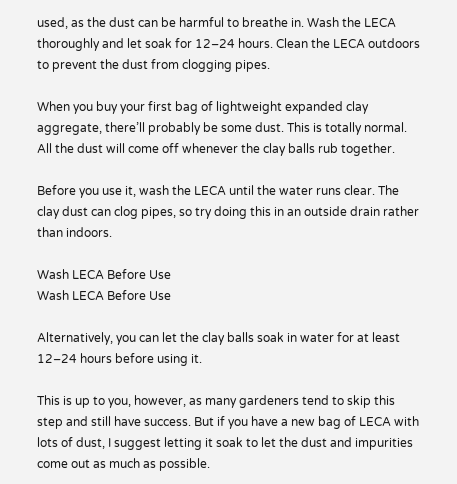used, as the dust can be harmful to breathe in. Wash the LECA thoroughly and let soak for 12–24 hours. Clean the LECA outdoors to prevent the dust from clogging pipes.

When you buy your first bag of lightweight expanded clay aggregate, there’ll probably be some dust. This is totally normal. All the dust will come off whenever the clay balls rub together.

Before you use it, wash the LECA until the water runs clear. The clay dust can clog pipes, so try doing this in an outside drain rather than indoors.

Wash LECA Before Use
Wash LECA Before Use

Alternatively, you can let the clay balls soak in water for at least 12–24 hours before using it.

This is up to you, however, as many gardeners tend to skip this step and still have success. But if you have a new bag of LECA with lots of dust, I suggest letting it soak to let the dust and impurities come out as much as possible.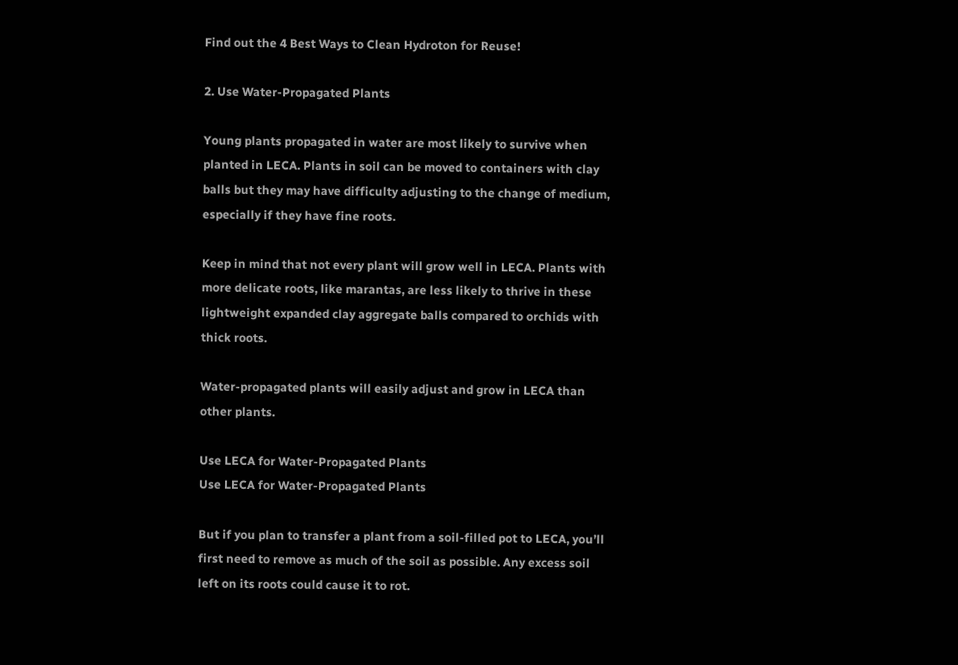Find out the 4 Best Ways to Clean Hydroton for Reuse!

2. Use Water-Propagated Plants

Young plants propagated in water are most likely to survive when planted in LECA. Plants in soil can be moved to containers with clay balls but they may have difficulty adjusting to the change of medium, especially if they have fine roots.

Keep in mind that not every plant will grow well in LECA. Plants with more delicate roots, like marantas, are less likely to thrive in these lightweight expanded clay aggregate balls compared to orchids with thick roots.

Water-propagated plants will easily adjust and grow in LECA than other plants.

Use LECA for Water-Propagated Plants
Use LECA for Water-Propagated Plants

But if you plan to transfer a plant from a soil-filled pot to LECA, you’ll first need to remove as much of the soil as possible. Any excess soil left on its roots could cause it to rot.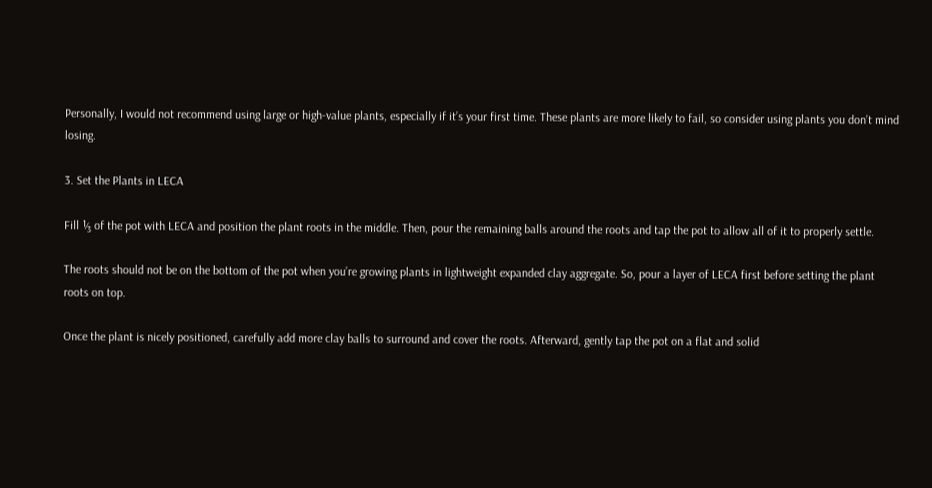Personally, I would not recommend using large or high-value plants, especially if it’s your first time. These plants are more likely to fail, so consider using plants you don’t mind losing.

3. Set the Plants in LECA

Fill ⅓ of the pot with LECA and position the plant roots in the middle. Then, pour the remaining balls around the roots and tap the pot to allow all of it to properly settle.

The roots should not be on the bottom of the pot when you’re growing plants in lightweight expanded clay aggregate. So, pour a layer of LECA first before setting the plant roots on top.

Once the plant is nicely positioned, carefully add more clay balls to surround and cover the roots. Afterward, gently tap the pot on a flat and solid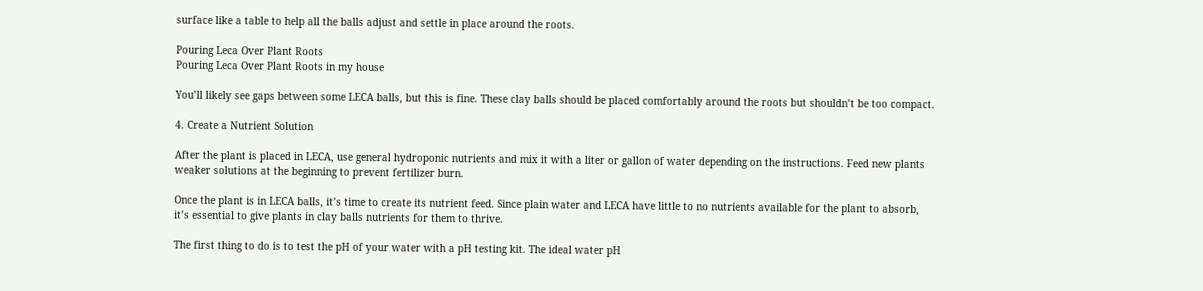surface like a table to help all the balls adjust and settle in place around the roots.

Pouring Leca Over Plant Roots
Pouring Leca Over Plant Roots in my house

You’ll likely see gaps between some LECA balls, but this is fine. These clay balls should be placed comfortably around the roots but shouldn’t be too compact.

4. Create a Nutrient Solution

After the plant is placed in LECA, use general hydroponic nutrients and mix it with a liter or gallon of water depending on the instructions. Feed new plants weaker solutions at the beginning to prevent fertilizer burn.

Once the plant is in LECA balls, it’s time to create its nutrient feed. Since plain water and LECA have little to no nutrients available for the plant to absorb, it’s essential to give plants in clay balls nutrients for them to thrive.

The first thing to do is to test the pH of your water with a pH testing kit. The ideal water pH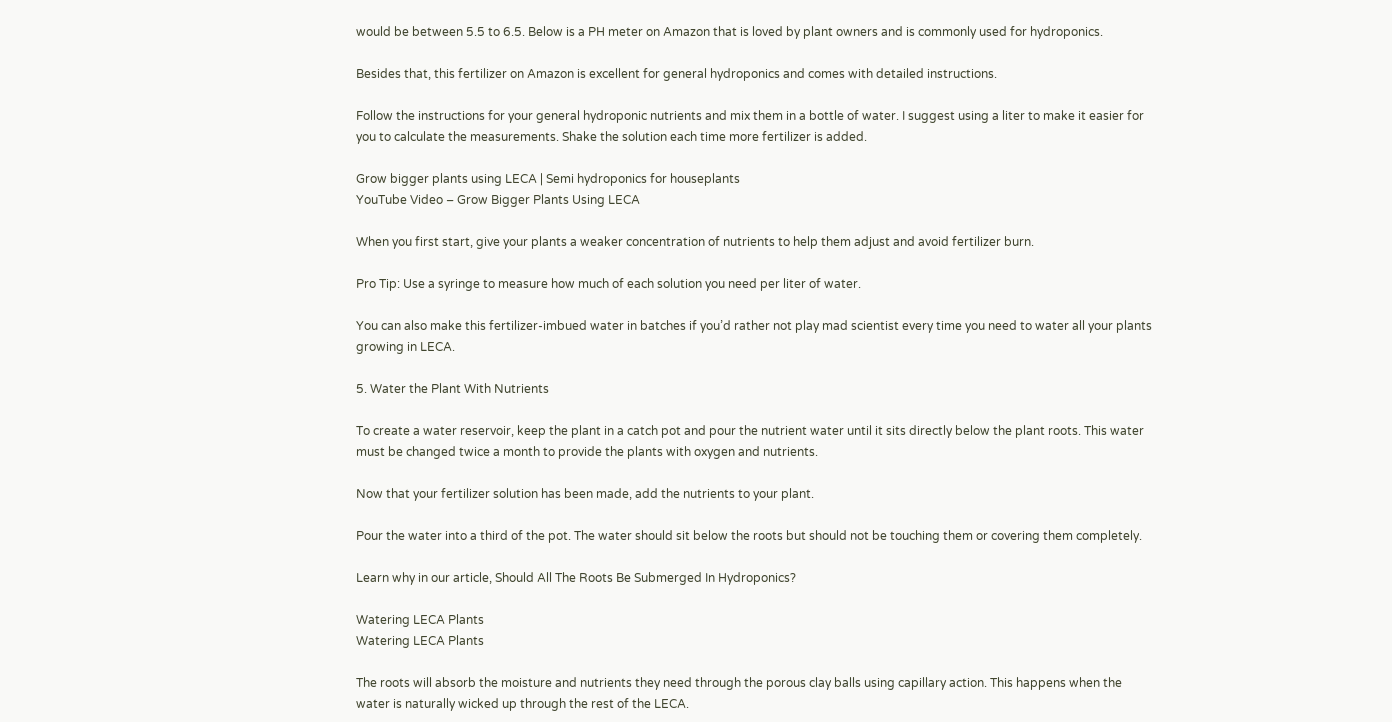would be between 5.5 to 6.5. Below is a PH meter on Amazon that is loved by plant owners and is commonly used for hydroponics.

Besides that, this fertilizer on Amazon is excellent for general hydroponics and comes with detailed instructions.

Follow the instructions for your general hydroponic nutrients and mix them in a bottle of water. I suggest using a liter to make it easier for you to calculate the measurements. Shake the solution each time more fertilizer is added.

Grow bigger plants using LECA | Semi hydroponics for houseplants
YouTube Video – Grow Bigger Plants Using LECA

When you first start, give your plants a weaker concentration of nutrients to help them adjust and avoid fertilizer burn.

Pro Tip: Use a syringe to measure how much of each solution you need per liter of water.

You can also make this fertilizer-imbued water in batches if you’d rather not play mad scientist every time you need to water all your plants growing in LECA.

5. Water the Plant With Nutrients

To create a water reservoir, keep the plant in a catch pot and pour the nutrient water until it sits directly below the plant roots. This water must be changed twice a month to provide the plants with oxygen and nutrients.

Now that your fertilizer solution has been made, add the nutrients to your plant.

Pour the water into a third of the pot. The water should sit below the roots but should not be touching them or covering them completely.

Learn why in our article, Should All The Roots Be Submerged In Hydroponics?

Watering LECA Plants
Watering LECA Plants

The roots will absorb the moisture and nutrients they need through the porous clay balls using capillary action. This happens when the water is naturally wicked up through the rest of the LECA.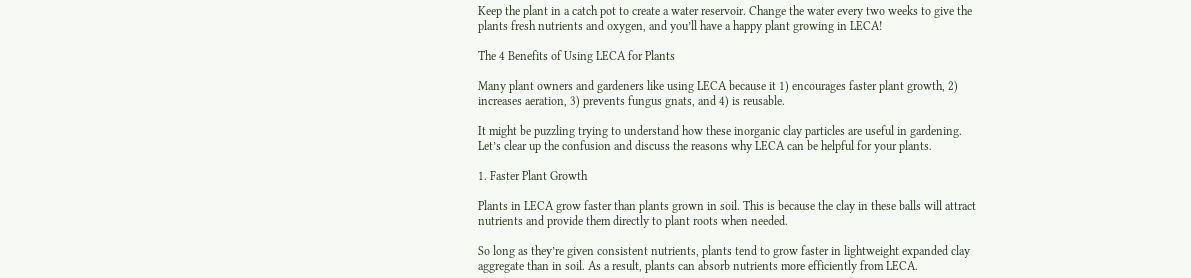Keep the plant in a catch pot to create a water reservoir. Change the water every two weeks to give the plants fresh nutrients and oxygen, and you’ll have a happy plant growing in LECA!

The 4 Benefits of Using LECA for Plants

Many plant owners and gardeners like using LECA because it 1) encourages faster plant growth, 2) increases aeration, 3) prevents fungus gnats, and 4) is reusable.

It might be puzzling trying to understand how these inorganic clay particles are useful in gardening. Let’s clear up the confusion and discuss the reasons why LECA can be helpful for your plants.

1. Faster Plant Growth

Plants in LECA grow faster than plants grown in soil. This is because the clay in these balls will attract nutrients and provide them directly to plant roots when needed.

So long as they’re given consistent nutrients, plants tend to grow faster in lightweight expanded clay aggregate than in soil. As a result, plants can absorb nutrients more efficiently from LECA.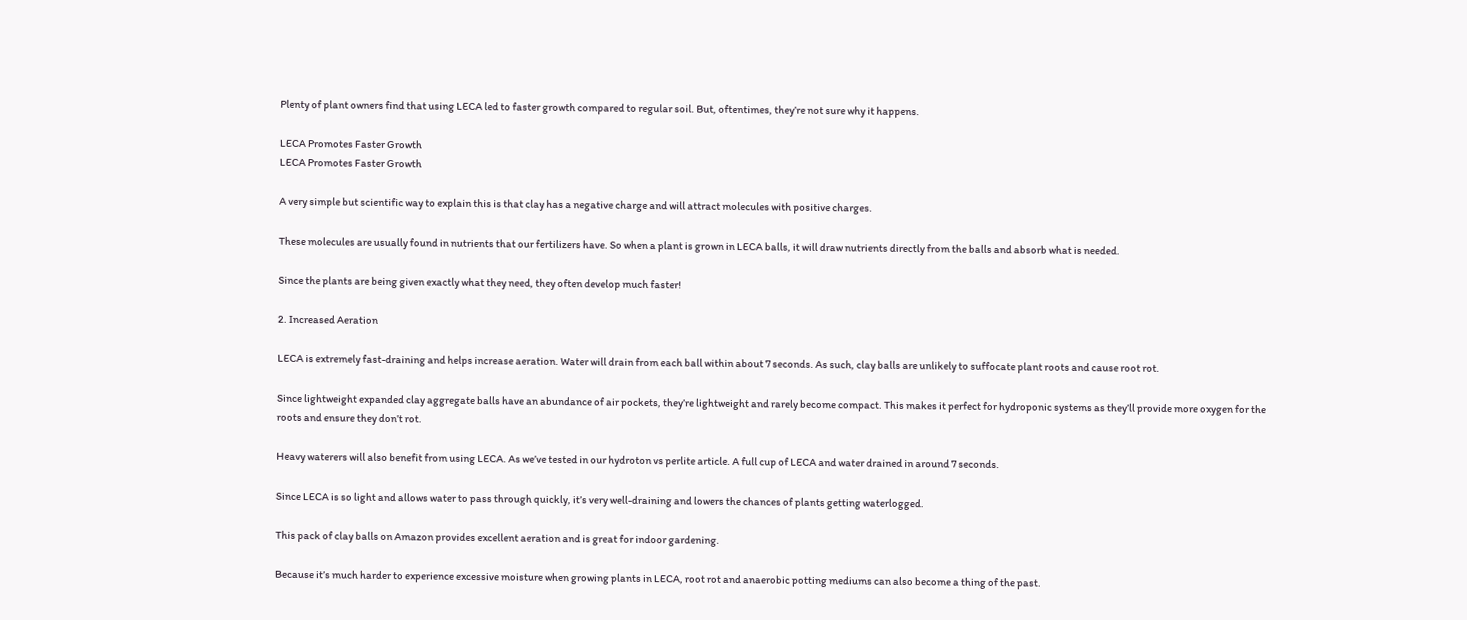Plenty of plant owners find that using LECA led to faster growth compared to regular soil. But, oftentimes, they’re not sure why it happens.

LECA Promotes Faster Growth
LECA Promotes Faster Growth

A very simple but scientific way to explain this is that clay has a negative charge and will attract molecules with positive charges.

These molecules are usually found in nutrients that our fertilizers have. So when a plant is grown in LECA balls, it will draw nutrients directly from the balls and absorb what is needed.

Since the plants are being given exactly what they need, they often develop much faster!

2. Increased Aeration

LECA is extremely fast-draining and helps increase aeration. Water will drain from each ball within about 7 seconds. As such, clay balls are unlikely to suffocate plant roots and cause root rot.

Since lightweight expanded clay aggregate balls have an abundance of air pockets, they’re lightweight and rarely become compact. This makes it perfect for hydroponic systems as they’ll provide more oxygen for the roots and ensure they don’t rot.

Heavy waterers will also benefit from using LECA. As we’ve tested in our hydroton vs perlite article. A full cup of LECA and water drained in around 7 seconds.

Since LECA is so light and allows water to pass through quickly, it’s very well-draining and lowers the chances of plants getting waterlogged.

This pack of clay balls on Amazon provides excellent aeration and is great for indoor gardening.

Because it’s much harder to experience excessive moisture when growing plants in LECA, root rot and anaerobic potting mediums can also become a thing of the past.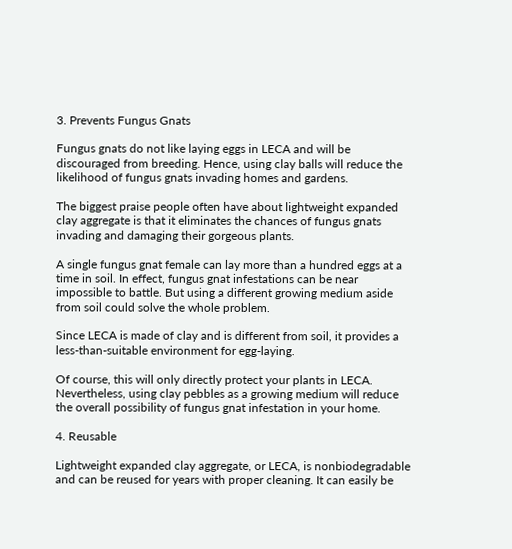3. Prevents Fungus Gnats

Fungus gnats do not like laying eggs in LECA and will be discouraged from breeding. Hence, using clay balls will reduce the likelihood of fungus gnats invading homes and gardens.

The biggest praise people often have about lightweight expanded clay aggregate is that it eliminates the chances of fungus gnats invading and damaging their gorgeous plants.

A single fungus gnat female can lay more than a hundred eggs at a time in soil. In effect, fungus gnat infestations can be near impossible to battle. But using a different growing medium aside from soil could solve the whole problem.

Since LECA is made of clay and is different from soil, it provides a less-than-suitable environment for egg-laying.

Of course, this will only directly protect your plants in LECA. Nevertheless, using clay pebbles as a growing medium will reduce the overall possibility of fungus gnat infestation in your home.

4. Reusable

Lightweight expanded clay aggregate, or LECA, is nonbiodegradable and can be reused for years with proper cleaning. It can easily be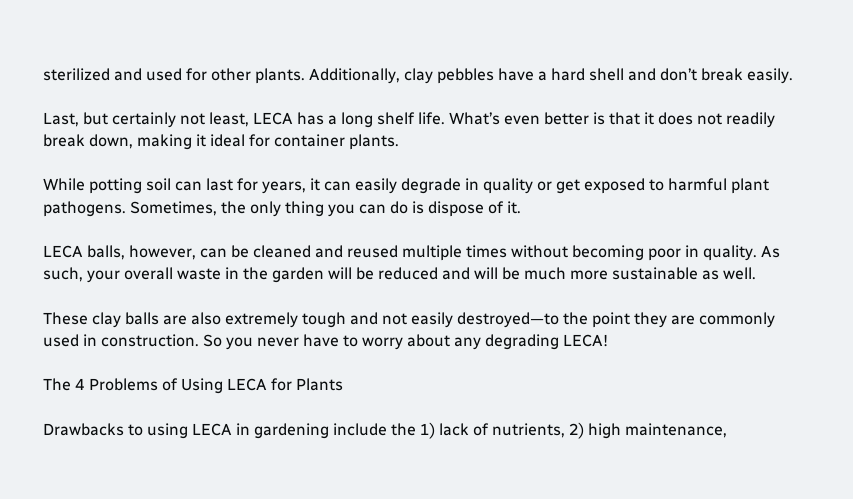sterilized and used for other plants. Additionally, clay pebbles have a hard shell and don’t break easily.

Last, but certainly not least, LECA has a long shelf life. What’s even better is that it does not readily break down, making it ideal for container plants.

While potting soil can last for years, it can easily degrade in quality or get exposed to harmful plant pathogens. Sometimes, the only thing you can do is dispose of it.

LECA balls, however, can be cleaned and reused multiple times without becoming poor in quality. As such, your overall waste in the garden will be reduced and will be much more sustainable as well.

These clay balls are also extremely tough and not easily destroyed—to the point they are commonly used in construction. So you never have to worry about any degrading LECA!

The 4 Problems of Using LECA for Plants

Drawbacks to using LECA in gardening include the 1) lack of nutrients, 2) high maintenance,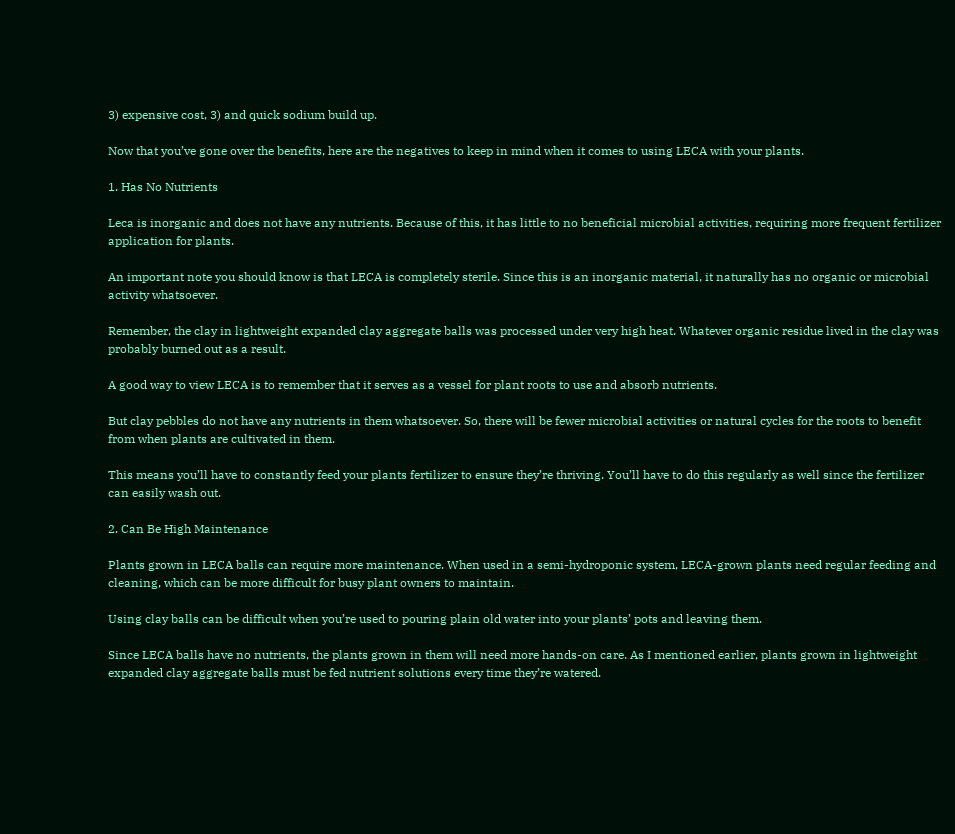3) expensive cost, 3) and quick sodium build up.

Now that you’ve gone over the benefits, here are the negatives to keep in mind when it comes to using LECA with your plants.

1. Has No Nutrients

Leca is inorganic and does not have any nutrients. Because of this, it has little to no beneficial microbial activities, requiring more frequent fertilizer application for plants.

An important note you should know is that LECA is completely sterile. Since this is an inorganic material, it naturally has no organic or microbial activity whatsoever.

Remember, the clay in lightweight expanded clay aggregate balls was processed under very high heat. Whatever organic residue lived in the clay was probably burned out as a result.

A good way to view LECA is to remember that it serves as a vessel for plant roots to use and absorb nutrients.

But clay pebbles do not have any nutrients in them whatsoever. So, there will be fewer microbial activities or natural cycles for the roots to benefit from when plants are cultivated in them.

This means you’ll have to constantly feed your plants fertilizer to ensure they’re thriving. You’ll have to do this regularly as well since the fertilizer can easily wash out.

2. Can Be High Maintenance

Plants grown in LECA balls can require more maintenance. When used in a semi-hydroponic system, LECA-grown plants need regular feeding and cleaning, which can be more difficult for busy plant owners to maintain.

Using clay balls can be difficult when you’re used to pouring plain old water into your plants’ pots and leaving them.

Since LECA balls have no nutrients, the plants grown in them will need more hands-on care. As I mentioned earlier, plants grown in lightweight expanded clay aggregate balls must be fed nutrient solutions every time they’re watered.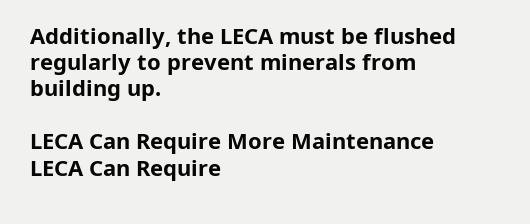Additionally, the LECA must be flushed regularly to prevent minerals from building up.

LECA Can Require More Maintenance
LECA Can Require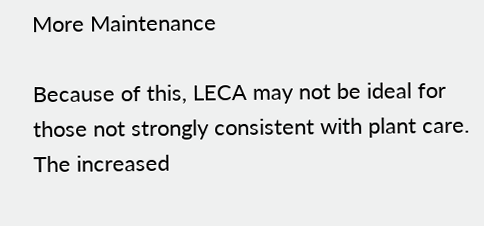More Maintenance

Because of this, LECA may not be ideal for those not strongly consistent with plant care. The increased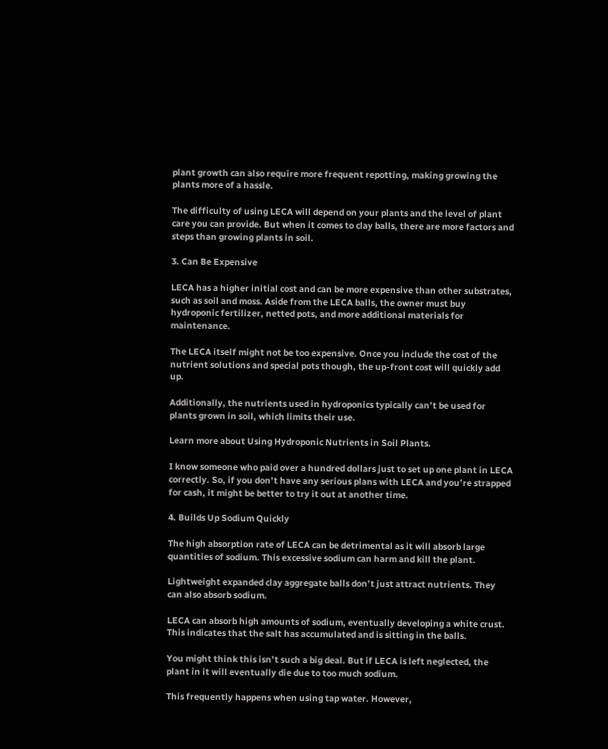plant growth can also require more frequent repotting, making growing the plants more of a hassle.

The difficulty of using LECA will depend on your plants and the level of plant care you can provide. But when it comes to clay balls, there are more factors and steps than growing plants in soil.

3. Can Be Expensive

LECA has a higher initial cost and can be more expensive than other substrates, such as soil and moss. Aside from the LECA balls, the owner must buy hydroponic fertilizer, netted pots, and more additional materials for maintenance.

The LECA itself might not be too expensive. Once you include the cost of the nutrient solutions and special pots though, the up-front cost will quickly add up.

Additionally, the nutrients used in hydroponics typically can’t be used for plants grown in soil, which limits their use.

Learn more about Using Hydroponic Nutrients in Soil Plants.

I know someone who paid over a hundred dollars just to set up one plant in LECA correctly. So, if you don’t have any serious plans with LECA and you’re strapped for cash, it might be better to try it out at another time.

4. Builds Up Sodium Quickly

The high absorption rate of LECA can be detrimental as it will absorb large quantities of sodium. This excessive sodium can harm and kill the plant.

Lightweight expanded clay aggregate balls don’t just attract nutrients. They can also absorb sodium.

LECA can absorb high amounts of sodium, eventually developing a white crust. This indicates that the salt has accumulated and is sitting in the balls.

You might think this isn’t such a big deal. But if LECA is left neglected, the plant in it will eventually die due to too much sodium.

This frequently happens when using tap water. However,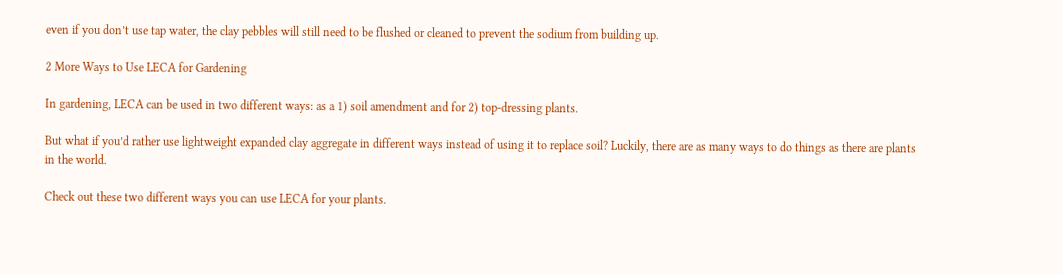even if you don’t use tap water, the clay pebbles will still need to be flushed or cleaned to prevent the sodium from building up.

2 More Ways to Use LECA for Gardening

In gardening, LECA can be used in two different ways: as a 1) soil amendment and for 2) top-dressing plants.

But what if you’d rather use lightweight expanded clay aggregate in different ways instead of using it to replace soil? Luckily, there are as many ways to do things as there are plants in the world.

Check out these two different ways you can use LECA for your plants.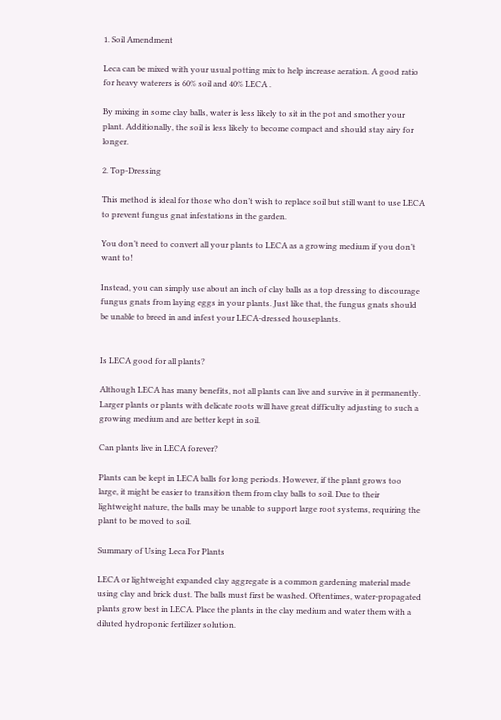1. Soil Amendment

Leca can be mixed with your usual potting mix to help increase aeration. A good ratio for heavy waterers is 60% soil and 40% LECA .

By mixing in some clay balls, water is less likely to sit in the pot and smother your plant. Additionally, the soil is less likely to become compact and should stay airy for longer.

2. Top-Dressing

This method is ideal for those who don’t wish to replace soil but still want to use LECA to prevent fungus gnat infestations in the garden.

You don’t need to convert all your plants to LECA as a growing medium if you don’t want to!

Instead, you can simply use about an inch of clay balls as a top dressing to discourage fungus gnats from laying eggs in your plants. Just like that, the fungus gnats should be unable to breed in and infest your LECA-dressed houseplants.


Is LECA good for all plants?

Although LECA has many benefits, not all plants can live and survive in it permanently. Larger plants or plants with delicate roots will have great difficulty adjusting to such a growing medium and are better kept in soil.

Can plants live in LECA forever?

Plants can be kept in LECA balls for long periods. However, if the plant grows too large, it might be easier to transition them from clay balls to soil. Due to their lightweight nature, the balls may be unable to support large root systems, requiring the plant to be moved to soil.

Summary of Using Leca For Plants

LECA or lightweight expanded clay aggregate is a common gardening material made using clay and brick dust. The balls must first be washed. Oftentimes, water-propagated plants grow best in LECA. Place the plants in the clay medium and water them with a diluted hydroponic fertilizer solution.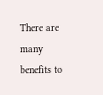There are many benefits to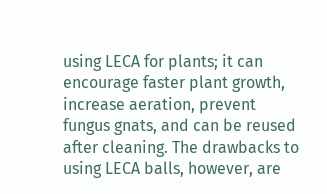using LECA for plants; it can encourage faster plant growth, increase aeration, prevent fungus gnats, and can be reused after cleaning. The drawbacks to using LECA balls, however, are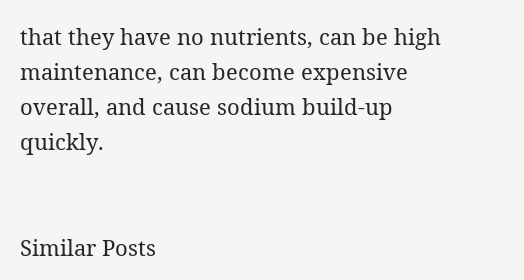that they have no nutrients, can be high maintenance, can become expensive overall, and cause sodium build-up quickly.


Similar Posts